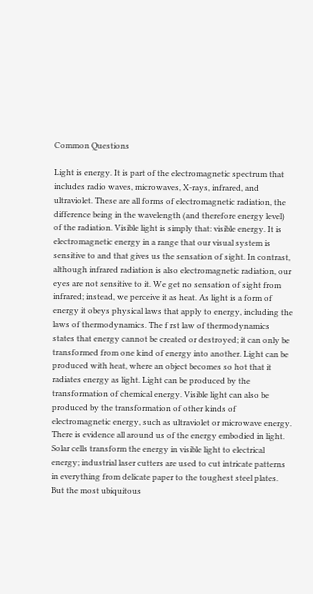Common Questions

Light is energy. It is part of the electromagnetic spectrum that includes radio waves, microwaves, X-rays, infrared, and ultraviolet. These are all forms of electromagnetic radiation, the difference being in the wavelength (and therefore energy level) of the radiation. Visible light is simply that: visible energy. It is electromagnetic energy in a range that our visual system is sensitive to and that gives us the sensation of sight. In contrast, although infrared radiation is also electromagnetic radiation, our eyes are not sensitive to it. We get no sensation of sight from infrared; instead, we perceive it as heat. As light is a form of energy it obeys physical laws that apply to energy, including the laws of thermodynamics. The f rst law of thermodynamics states that energy cannot be created or destroyed; it can only be transformed from one kind of energy into another. Light can be produced with heat, where an object becomes so hot that it radiates energy as light. Light can be produced by the transformation of chemical energy. Visible light can also be produced by the transformation of other kinds of electromagnetic energy, such as ultraviolet or microwave energy. There is evidence all around us of the energy embodied in light. Solar cells transform the energy in visible light to electrical energy; industrial laser cutters are used to cut intricate patterns in everything from delicate paper to the toughest steel plates. But the most ubiquitous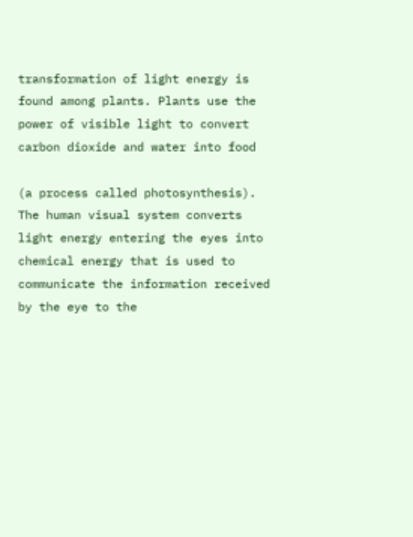transformation of light energy is found among plants. Plants use the power of visible light to convert carbon dioxide and water into food

(a process called photosynthesis). The human visual system converts light energy entering the eyes into chemical energy that is used to communicate the information received by the eye to the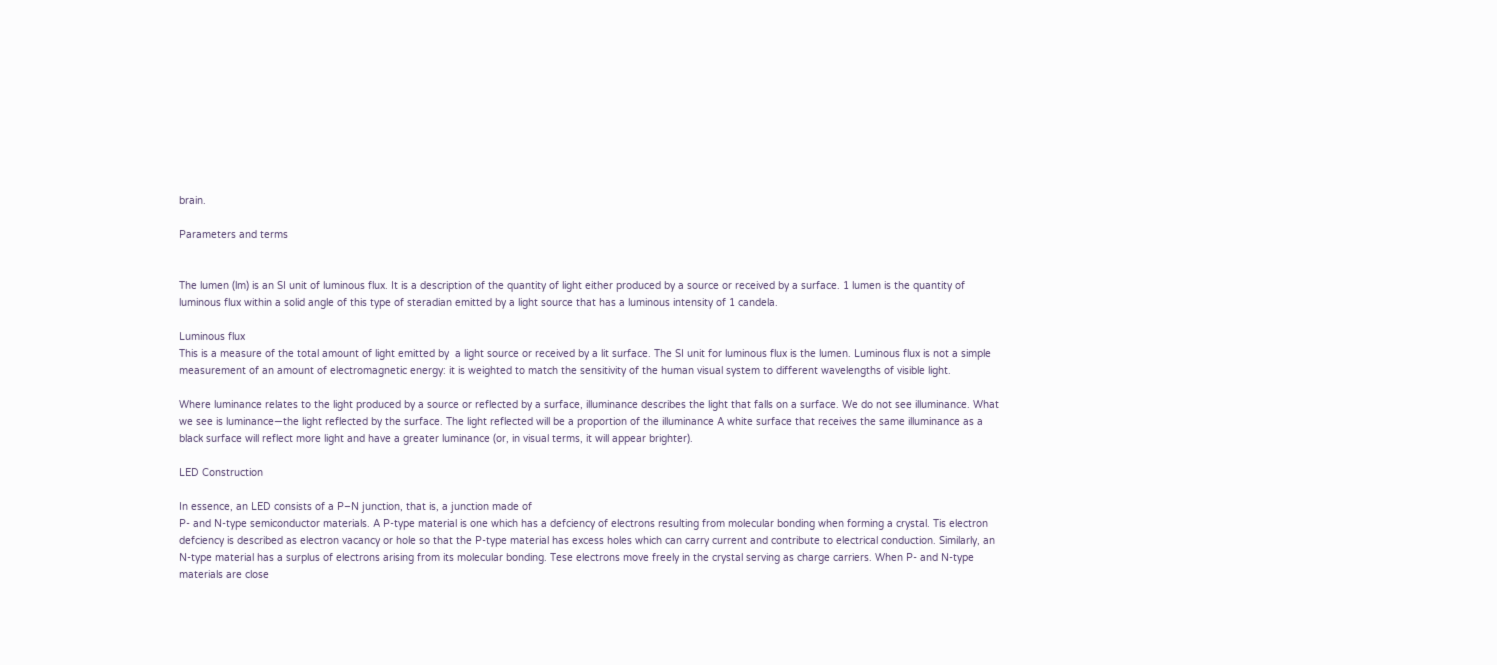brain.

Parameters and terms


The lumen (lm) is an SI unit of luminous flux. It is a description of the quantity of light either produced by a source or received by a surface. 1 lumen is the quantity of luminous flux within a solid angle of this type of steradian emitted by a light source that has a luminous intensity of 1 candela.

Luminous flux
This is a measure of the total amount of light emitted by  a light source or received by a lit surface. The SI unit for luminous flux is the lumen. Luminous flux is not a simple measurement of an amount of electromagnetic energy: it is weighted to match the sensitivity of the human visual system to different wavelengths of visible light.

Where luminance relates to the light produced by a source or reflected by a surface, illuminance describes the light that falls on a surface. We do not see illuminance. What  we see is luminance—the light reflected by the surface. The light reflected will be a proportion of the illuminance A white surface that receives the same illuminance as a black surface will reflect more light and have a greater luminance (or, in visual terms, it will appear brighter).

LED Construction

In essence, an LED consists of a P–N junction, that is, a junction made of
P- and N-type semiconductor materials. A P-type material is one which has a defciency of electrons resulting from molecular bonding when forming a crystal. Tis electron defciency is described as electron vacancy or hole so that the P-type material has excess holes which can carry current and contribute to electrical conduction. Similarly, an N-type material has a surplus of electrons arising from its molecular bonding. Tese electrons move freely in the crystal serving as charge carriers. When P- and N-type materials are close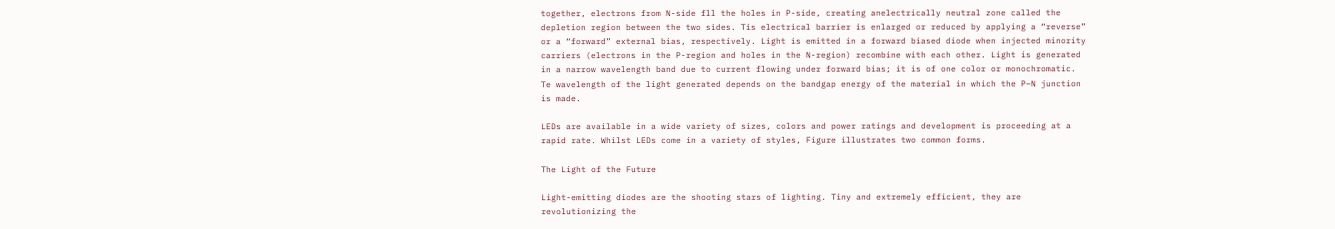together, electrons from N-side fll the holes in P-side, creating anelectrically neutral zone called the depletion region between the two sides. Tis electrical barrier is enlarged or reduced by applying a “reverse” or a “forward” external bias, respectively. Light is emitted in a forward biased diode when injected minority carriers (electrons in the P-region and holes in the N-region) recombine with each other. Light is generated in a narrow wavelength band due to current flowing under forward bias; it is of one color or monochromatic. Te wavelength of the light generated depends on the bandgap energy of the material in which the P–N junction is made.

LEDs are available in a wide variety of sizes, colors and power ratings and development is proceeding at a rapid rate. Whilst LEDs come in a variety of styles, Figure illustrates two common forms.

The Light of the Future

Light-emitting diodes are the shooting stars of lighting. Tiny and extremely efficient, they are revolutionizing the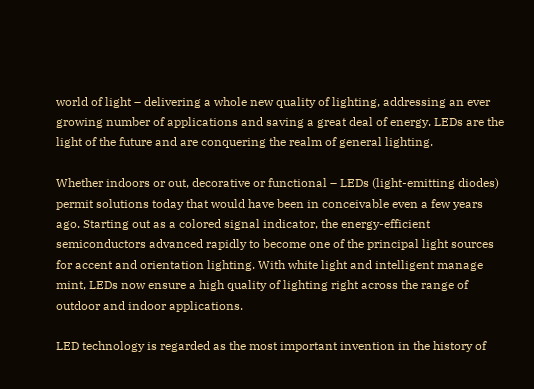world of light – delivering a whole new quality of lighting, addressing an ever growing number of applications and saving a great deal of energy. LEDs are the light of the future and are conquering the realm of general lighting.

Whether indoors or out, decorative or functional – LEDs (light-emitting diodes) permit solutions today that would have been in conceivable even a few years ago. Starting out as a colored signal indicator, the energy-efficient semiconductors advanced rapidly to become one of the principal light sources for accent and orientation lighting. With white light and intelligent manage mint, LEDs now ensure a high quality of lighting right across the range of outdoor and indoor applications.

LED technology is regarded as the most important invention in the history of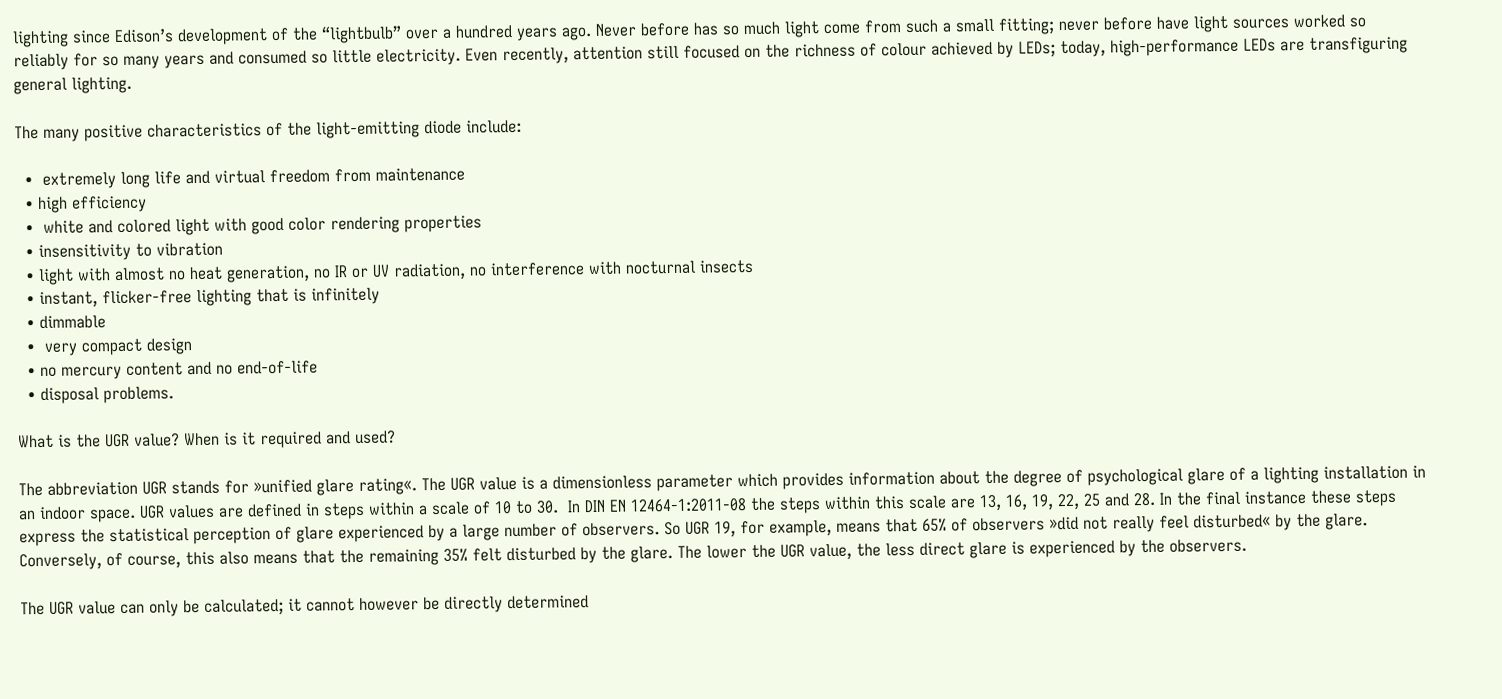lighting since Edison’s development of the “lightbulb” over a hundred years ago. Never before has so much light come from such a small fitting; never before have light sources worked so reliably for so many years and consumed so little electricity. Even recently, attention still focused on the richness of colour achieved by LEDs; today, high-performance LEDs are transfiguring general lighting.

The many positive characteristics of the light-emitting diode include:

  •  extremely long life and virtual freedom from maintenance
  • high efficiency
  •  white and colored light with good color rendering properties
  • insensitivity to vibration
  • light with almost no heat generation, no IR or UV radiation, no interference with nocturnal insects
  • instant, flicker-free lighting that is infinitely
  • dimmable
  •  very compact design
  • no mercury content and no end-of-life
  • disposal problems.

What is the UGR value? When is it required and used?

The abbreviation UGR stands for »unified glare rating«. The UGR value is a dimensionless parameter which provides information about the degree of psychological glare of a lighting installation in an indoor space. UGR values are defined in steps within a scale of 10 to 30.  In DIN EN 12464-1:2011-08 the steps within this scale are 13, 16, 19, 22, 25 and 28. In the final instance these steps express the statistical perception of glare experienced by a large number of observers. So UGR 19, for example, means that 65% of observers »did not really feel disturbed« by the glare. Conversely, of course, this also means that the remaining 35% felt disturbed by the glare. The lower the UGR value, the less direct glare is experienced by the observers.

The UGR value can only be calculated; it cannot however be directly determined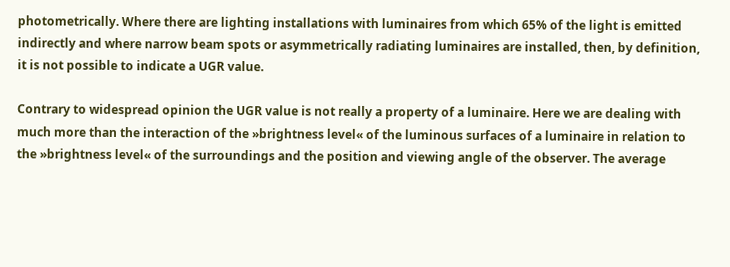photometrically. Where there are lighting installations with luminaires from which 65% of the light is emitted indirectly and where narrow beam spots or asymmetrically radiating luminaires are installed, then, by definition, it is not possible to indicate a UGR value.

Contrary to widespread opinion the UGR value is not really a property of a luminaire. Here we are dealing with much more than the interaction of the »brightness level« of the luminous surfaces of a luminaire in relation to the »brightness level« of the surroundings and the position and viewing angle of the observer. The average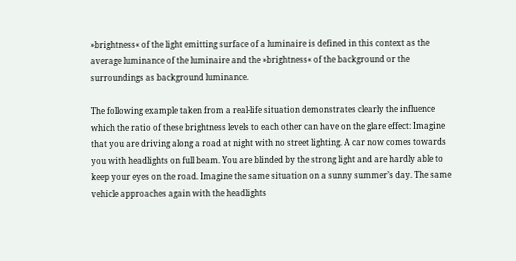»brightness« of the light emitting surface of a luminaire is defined in this context as the average luminance of the luminaire and the »brightness« of the background or the surroundings as background luminance.

The following example taken from a real-life situation demonstrates clearly the influence which the ratio of these brightness levels to each other can have on the glare effect: Imagine that you are driving along a road at night with no street lighting. A car now comes towards you with headlights on full beam. You are blinded by the strong light and are hardly able to keep your eyes on the road. Imagine the same situation on a sunny summer’s day. The same vehicle approaches again with the headlights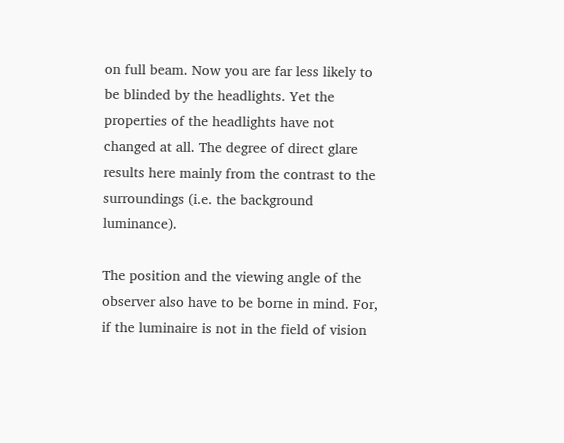on full beam. Now you are far less likely to be blinded by the headlights. Yet the properties of the headlights have not changed at all. The degree of direct glare results here mainly from the contrast to the surroundings (i.e. the background luminance).

The position and the viewing angle of the observer also have to be borne in mind. For, if the luminaire is not in the field of vision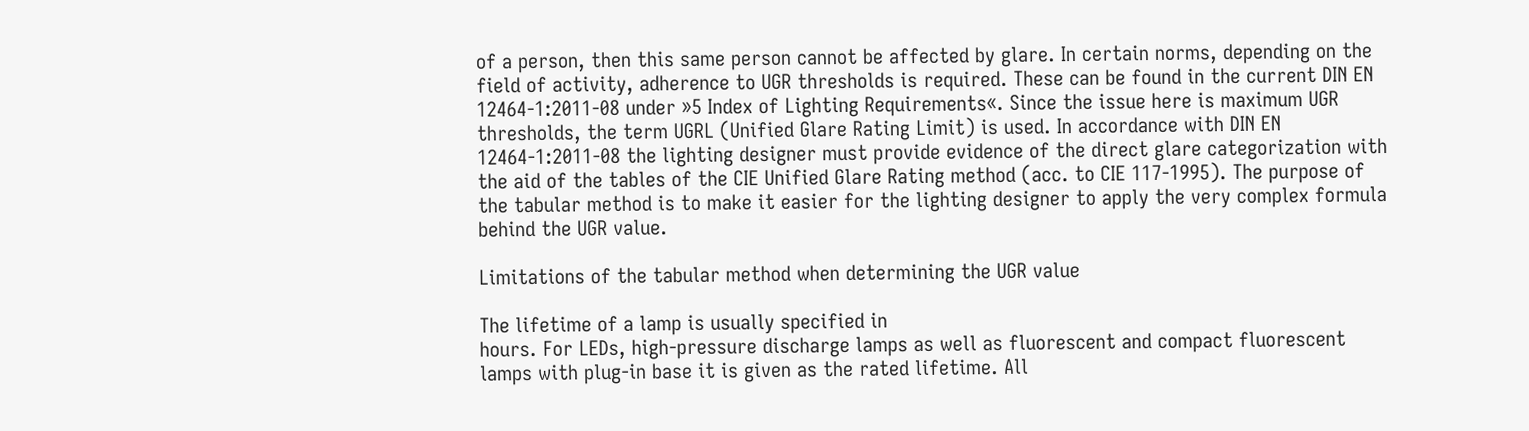of a person, then this same person cannot be affected by glare. In certain norms, depending on the field of activity, adherence to UGR thresholds is required. These can be found in the current DIN EN 12464-1:2011-08 under »5 Index of Lighting Requirements«. Since the issue here is maximum UGR thresholds, the term UGRL (Unified Glare Rating Limit) is used. In accordance with DIN EN 12464-1:2011-08 the lighting designer must provide evidence of the direct glare categorization with the aid of the tables of the CIE Unified Glare Rating method (acc. to CIE 117-1995). The purpose of the tabular method is to make it easier for the lighting designer to apply the very complex formula behind the UGR value.

Limitations of the tabular method when determining the UGR value

The lifetime of a lamp is usually specified in
hours. For LEDs, high-pressure discharge lamps as well as fluorescent and compact fluorescent lamps with plug-in base it is given as the rated lifetime. All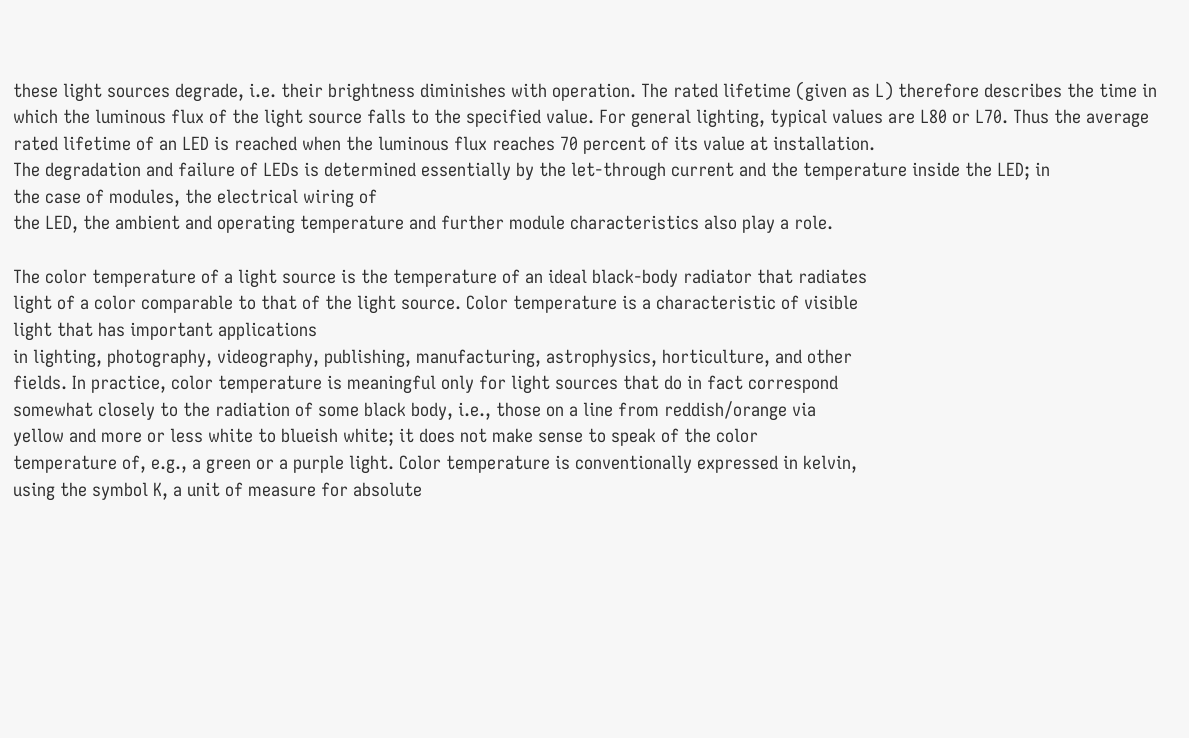these light sources degrade, i.e. their brightness diminishes with operation. The rated lifetime (given as L) therefore describes the time in which the luminous flux of the light source falls to the specified value. For general lighting, typical values are L80 or L70. Thus the average rated lifetime of an LED is reached when the luminous flux reaches 70 percent of its value at installation.
The degradation and failure of LEDs is determined essentially by the let-through current and the temperature inside the LED; in
the case of modules, the electrical wiring of
the LED, the ambient and operating temperature and further module characteristics also play a role.

The color temperature of a light source is the temperature of an ideal black-body radiator that radiates
light of a color comparable to that of the light source. Color temperature is a characteristic of visible
light that has important applications
in lighting, photography, videography, publishing, manufacturing, astrophysics, horticulture, and other
fields. In practice, color temperature is meaningful only for light sources that do in fact correspond
somewhat closely to the radiation of some black body, i.e., those on a line from reddish/orange via
yellow and more or less white to blueish white; it does not make sense to speak of the color
temperature of, e.g., a green or a purple light. Color temperature is conventionally expressed in kelvin,
using the symbol K, a unit of measure for absolute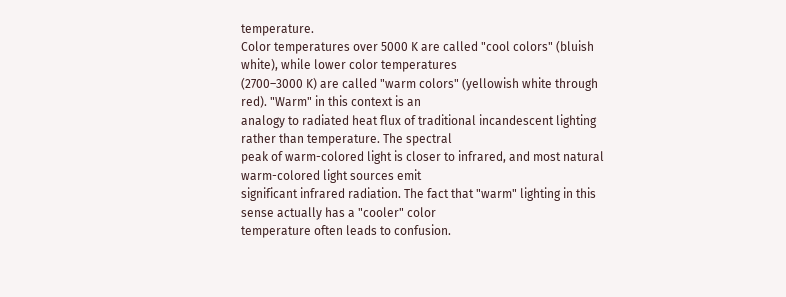temperature.
Color temperatures over 5000 K are called "cool colors" (bluish white), while lower color temperatures
(2700–3000 K) are called "warm colors" (yellowish white through red). "Warm" in this context is an
analogy to radiated heat flux of traditional incandescent lighting rather than temperature. The spectral
peak of warm-colored light is closer to infrared, and most natural warm-colored light sources emit
significant infrared radiation. The fact that "warm" lighting in this sense actually has a "cooler" color
temperature often leads to confusion.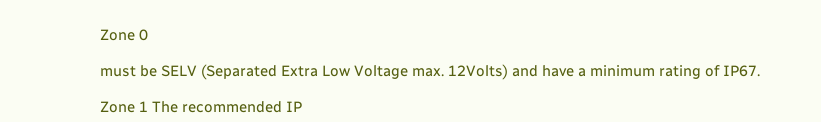Zone 0

must be SELV (Separated Extra Low Voltage max. 12Volts) and have a minimum rating of IP67.

Zone 1 The recommended IP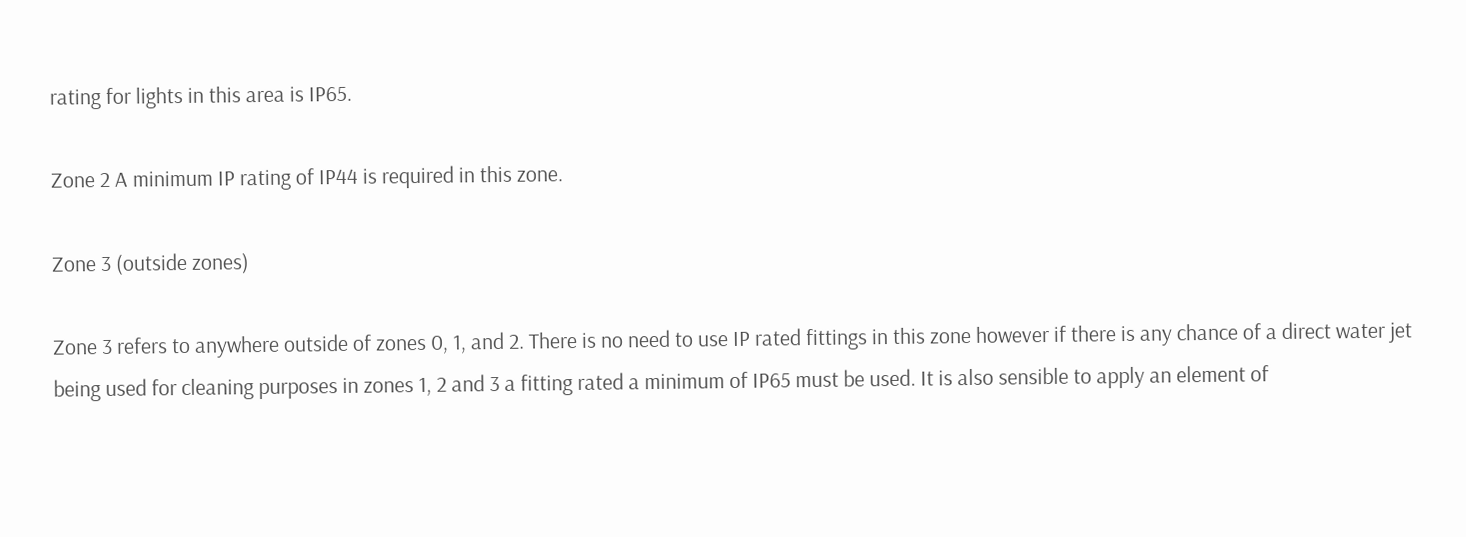rating for lights in this area is IP65.

Zone 2 A minimum IP rating of IP44 is required in this zone.

Zone 3 (outside zones)

Zone 3 refers to anywhere outside of zones 0, 1, and 2. There is no need to use IP rated fittings in this zone however if there is any chance of a direct water jet being used for cleaning purposes in zones 1, 2 and 3 a fitting rated a minimum of IP65 must be used. It is also sensible to apply an element of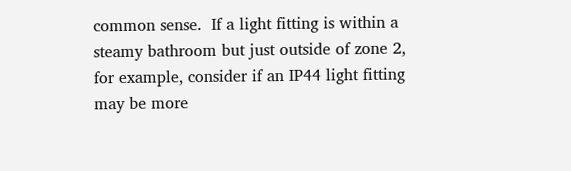common sense.  If a light fitting is within a steamy bathroom but just outside of zone 2, for example, consider if an IP44 light fitting may be more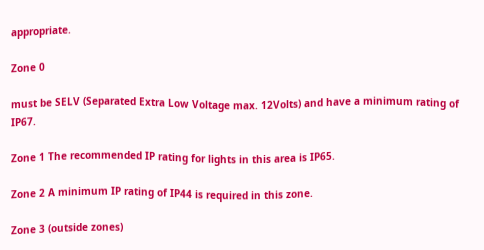appropriate.

Zone 0

must be SELV (Separated Extra Low Voltage max. 12Volts) and have a minimum rating of IP67.

Zone 1 The recommended IP rating for lights in this area is IP65.

Zone 2 A minimum IP rating of IP44 is required in this zone.

Zone 3 (outside zones)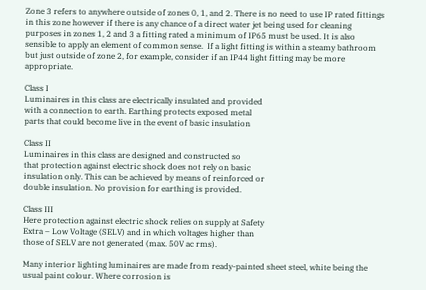Zone 3 refers to anywhere outside of zones 0, 1, and 2. There is no need to use IP rated fittings in this zone however if there is any chance of a direct water jet being used for cleaning purposes in zones 1, 2 and 3 a fitting rated a minimum of IP65 must be used. It is also sensible to apply an element of common sense.  If a light fitting is within a steamy bathroom but just outside of zone 2, for example, consider if an IP44 light fitting may be more appropriate.

Class I
Luminaires in this class are electrically insulated and provided
with a connection to earth. Earthing protects exposed metal
parts that could become live in the event of basic insulation

Class II
Luminaires in this class are designed and constructed so
that protection against electric shock does not rely on basic
insulation only. This can be achieved by means of reinforced or
double insulation. No provision for earthing is provided.

Class III
Here protection against electric shock relies on supply at Safety
Extra – Low Voltage (SELV) and in which voltages higher than
those of SELV are not generated (max. 50V ac rms).

Many interior lighting luminaires are made from ready-painted sheet steel, white being the
usual paint colour. Where corrosion is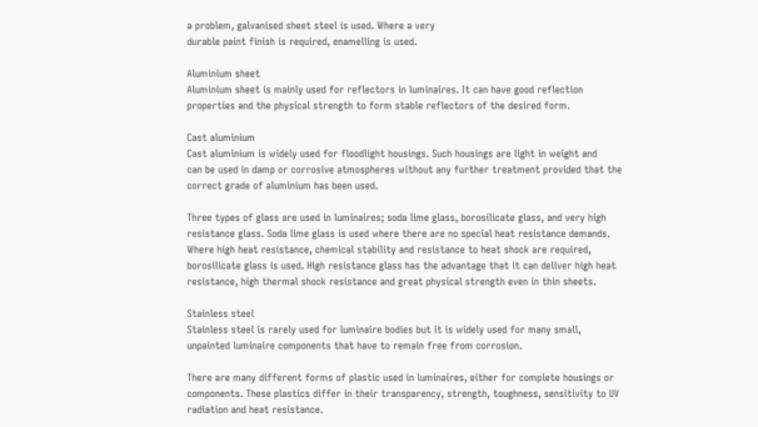a problem, galvanised sheet steel is used. Where a very
durable paint finish is required, enamelling is used.

Aluminium sheet
Aluminium sheet is mainly used for reflectors in luminaires. It can have good reflection
properties and the physical strength to form stable reflectors of the desired form.

Cast aluminium
Cast aluminium is widely used for floodlight housings. Such housings are light in weight and
can be used in damp or corrosive atmospheres without any further treatment provided that the
correct grade of aluminium has been used.

Three types of glass are used in luminaires; soda lime glass, borosilicate glass, and very high
resistance glass. Soda lime glass is used where there are no special heat resistance demands.
Where high heat resistance, chemical stability and resistance to heat shock are required,
borosilicate glass is used. High resistance glass has the advantage that it can deliver high heat
resistance, high thermal shock resistance and great physical strength even in thin sheets.

Stainless steel
Stainless steel is rarely used for luminaire bodies but it is widely used for many small,
unpainted luminaire components that have to remain free from corrosion.

There are many different forms of plastic used in luminaires, either for complete housings or
components. These plastics differ in their transparency, strength, toughness, sensitivity to UV
radiation and heat resistance.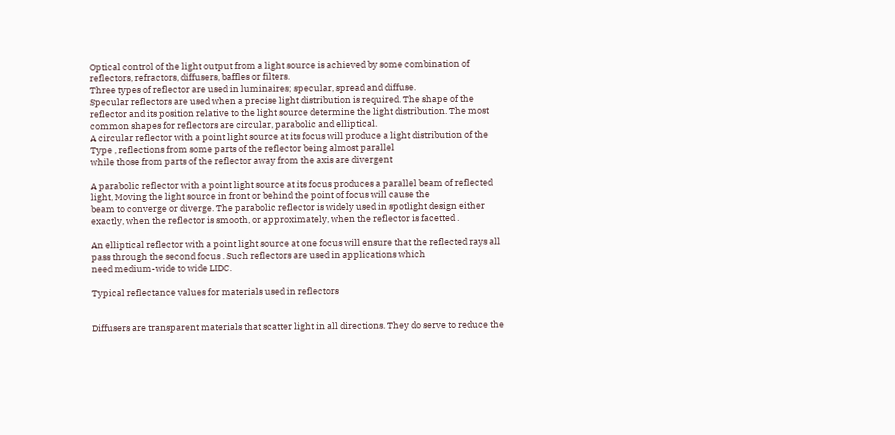Optical control of the light output from a light source is achieved by some combination of
reflectors, refractors, diffusers, baffles or filters.
Three types of reflector are used in luminaires; specular, spread and diffuse.
Specular reflectors are used when a precise light distribution is required. The shape of the
reflector and its position relative to the light source determine the light distribution. The most
common shapes for reflectors are circular, parabolic and elliptical.
A circular reflector with a point light source at its focus will produce a light distribution of the
Type , reflections from some parts of the reflector being almost parallel
while those from parts of the reflector away from the axis are divergent

A parabolic reflector with a point light source at its focus produces a parallel beam of reflected
light, Moving the light source in front or behind the point of focus will cause the
beam to converge or diverge. The parabolic reflector is widely used in spotlight design either
exactly, when the reflector is smooth, or approximately, when the reflector is facetted .

An elliptical reflector with a point light source at one focus will ensure that the reflected rays all
pass through the second focus . Such reflectors are used in applications which
need medium-wide to wide LIDC.

Typical reflectance values for materials used in reflectors


Diffusers are transparent materials that scatter light in all directions. They do serve to reduce the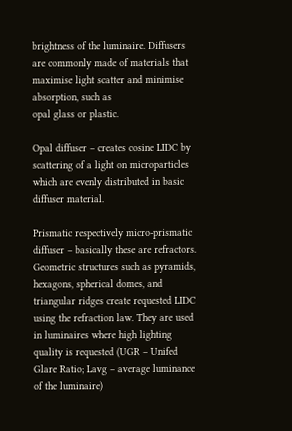brightness of the luminaire. Diffusers are commonly made of materials that maximise light scatter and minimise absorption, such as
opal glass or plastic.

Opal diffuser – creates cosine LIDC by scattering of a light on microparticles which are evenly distributed in basic
diffuser material.

Prismatic respectively micro-prismatic diffuser – basically these are refractors.
Geometric structures such as pyramids, hexagons, spherical domes, and triangular ridges create requested LIDC using the refraction law. They are used in luminaires where high lighting quality is requested (UGR – Unifed Glare Ratio; Lavg – average luminance of the luminaire)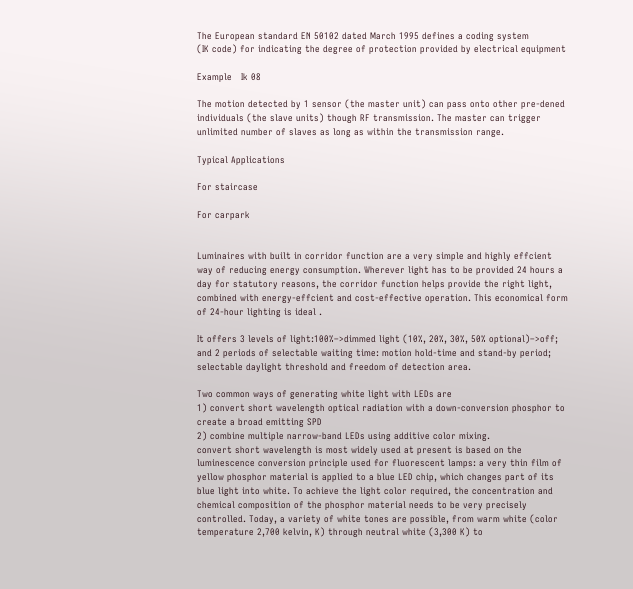The European standard EN 50102 dated March 1995 defines a coding system
(IK code) for indicating the degree of protection provided by electrical equipment

Example   Ik 08

The motion detected by 1 sensor (the master unit) can pass onto other pre-dened individuals (the slave units) though RF transmission. The master can trigger unlimited number of slaves as long as within the transmission range.

Typical Applications

For staircase

For carpark


Luminaires with built in corridor function are a very simple and highly effcient way of reducing energy consumption. Wherever light has to be provided 24 hours a day for statutory reasons, the corridor function helps provide the right light, combined with energy-effcient and cost-effective operation. This economical form of 24-hour lighting is ideal .

It offers 3 levels of light:100%–>dimmed light (10%, 20%, 30%, 50% optional)–>off; and 2 periods of selectable waiting time: motion hold-time and stand-by period; selectable daylight threshold and freedom of detection area.

Two common ways of generating white light with LEDs are
1) convert short wavelength optical radiation with a down-conversion phosphor to create a broad emitting SPD
2) combine multiple narrow-band LEDs using additive color mixing.
convert short wavelength is most widely used at present is based on the luminescence conversion principle used for fluorescent lamps: a very thin film of yellow phosphor material is applied to a blue LED chip, which changes part of its blue light into white. To achieve the light color required, the concentration and chemical composition of the phosphor material needs to be very precisely controlled. Today, a variety of white tones are possible, from warm white (color temperature 2,700 kelvin, K) through neutral white (3,300 K) to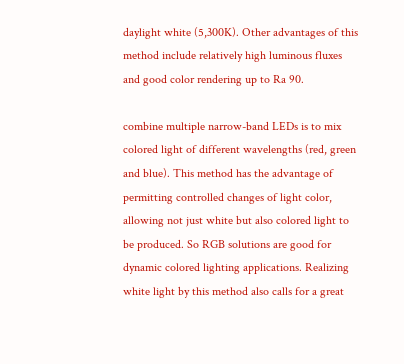daylight white (5,300K). Other advantages of this method include relatively high luminous fluxes and good color rendering up to Ra 90.

combine multiple narrow-band LEDs is to mix colored light of different wavelengths (red, green and blue). This method has the advantage of permitting controlled changes of light color, allowing not just white but also colored light to be produced. So RGB solutions are good for dynamic colored lighting applications. Realizing white light by this method also calls for a great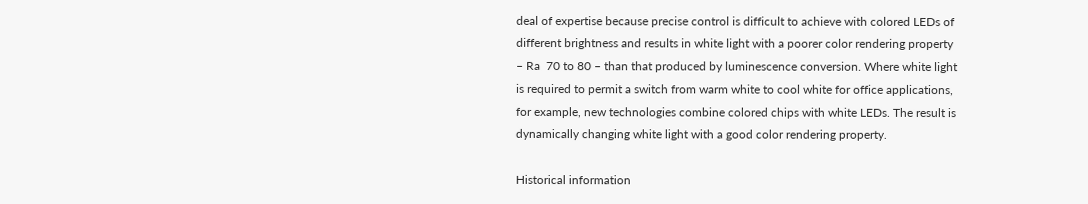deal of expertise because precise control is difficult to achieve with colored LEDs of different brightness and results in white light with a poorer color rendering property – Ra  70 to 80 – than that produced by luminescence conversion. Where white light is required to permit a switch from warm white to cool white for office applications, for example, new technologies combine colored chips with white LEDs. The result is dynamically changing white light with a good color rendering property.

Historical information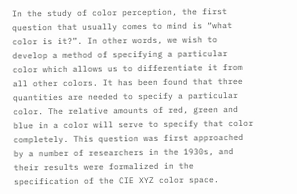In the study of color perception, the first question that usually comes to mind is “what color is it?”. In other words, we wish to develop a method of specifying a particular color which allows us to differentiate it from all other colors. It has been found that three quantities are needed to specify a particular color. The relative amounts of red, green and blue in a color will serve to specify that color completely. This question was first approached by a number of researchers in the 1930s, and their results were formalized in the specification of the CIE XYZ color space.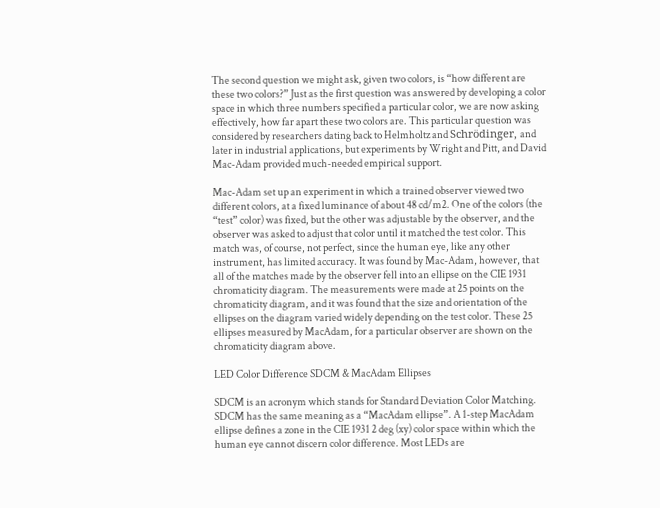The second question we might ask, given two colors, is “how different are these two colors?” Just as the first question was answered by developing a color space in which three numbers specified a particular color, we are now asking effectively, how far apart these two colors are. This particular question was considered by researchers dating back to Helmholtz and Schrödinger, and later in industrial applications, but experiments by Wright and Pitt, and David Mac-Adam provided much-needed empirical support.

Mac-Adam set up an experiment in which a trained observer viewed two different colors, at a fixed luminance of about 48 cd/m2. One of the colors (the “test” color) was fixed, but the other was adjustable by the observer, and the observer was asked to adjust that color until it matched the test color. This match was, of course, not perfect, since the human eye, like any other instrument, has limited accuracy. It was found by Mac-Adam, however, that all of the matches made by the observer fell into an ellipse on the CIE 1931 chromaticity diagram. The measurements were made at 25 points on the chromaticity diagram, and it was found that the size and orientation of the ellipses on the diagram varied widely depending on the test color. These 25 ellipses measured by MacAdam, for a particular observer are shown on the chromaticity diagram above.

LED Color Difference SDCM & MacAdam Ellipses

SDCM is an acronym which stands for Standard Deviation Color Matching. SDCM has the same meaning as a “MacAdam ellipse”. A 1-step MacAdam ellipse defines a zone in the CIE 1931 2 deg (xy) color space within which the human eye cannot discern color difference. Most LEDs are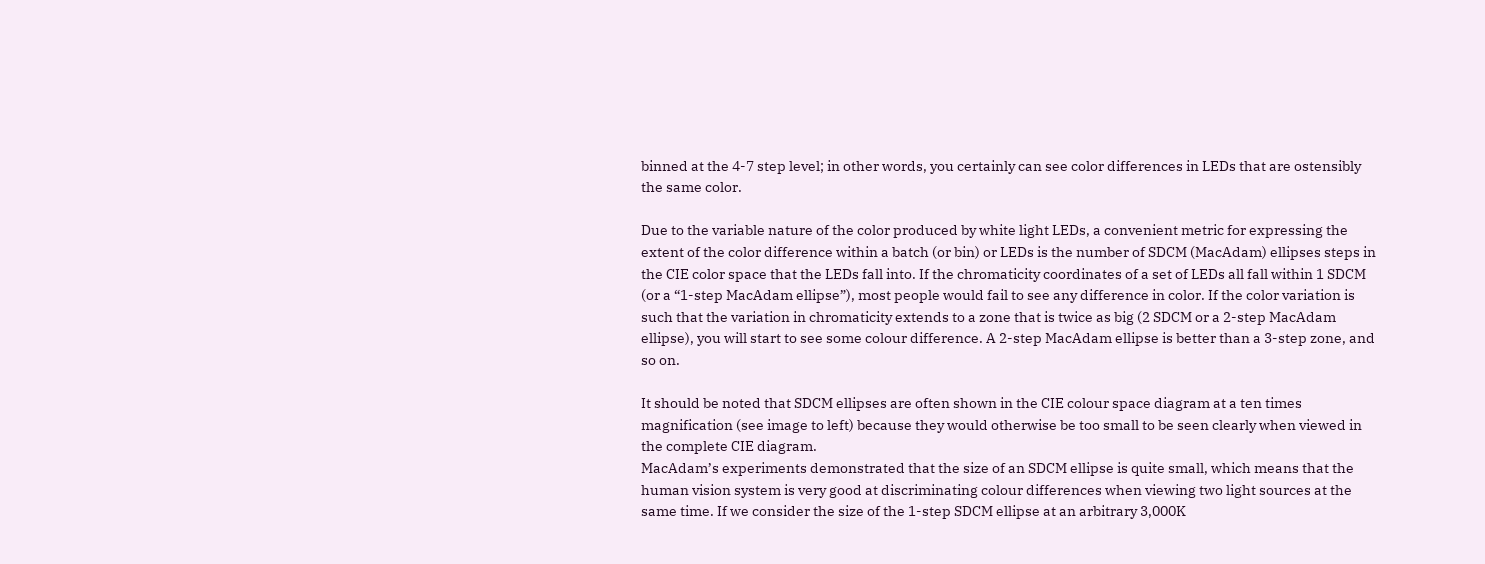binned at the 4-7 step level; in other words, you certainly can see color differences in LEDs that are ostensibly the same color.

Due to the variable nature of the color produced by white light LEDs, a convenient metric for expressing the extent of the color difference within a batch (or bin) or LEDs is the number of SDCM (MacAdam) ellipses steps in the CIE color space that the LEDs fall into. If the chromaticity coordinates of a set of LEDs all fall within 1 SDCM (or a “1-step MacAdam ellipse”), most people would fail to see any difference in color. If the color variation is such that the variation in chromaticity extends to a zone that is twice as big (2 SDCM or a 2-step MacAdam ellipse), you will start to see some colour difference. A 2-step MacAdam ellipse is better than a 3-step zone, and so on.

It should be noted that SDCM ellipses are often shown in the CIE colour space diagram at a ten times magnification (see image to left) because they would otherwise be too small to be seen clearly when viewed in the complete CIE diagram.
MacAdam’s experiments demonstrated that the size of an SDCM ellipse is quite small, which means that the human vision system is very good at discriminating colour differences when viewing two light sources at the same time. If we consider the size of the 1-step SDCM ellipse at an arbitrary 3,000K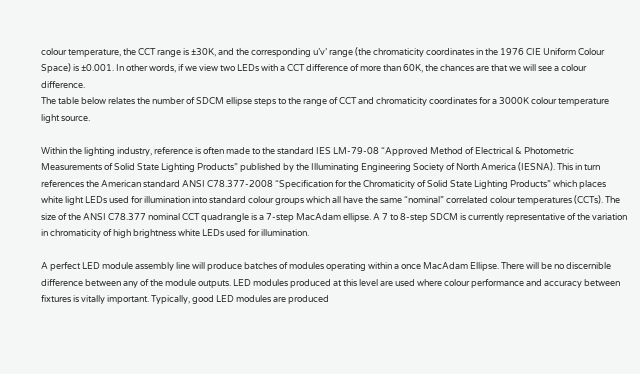colour temperature, the CCT range is ±30K, and the corresponding u’v’ range (the chromaticity coordinates in the 1976 CIE Uniform Colour Space) is ±0.001. In other words, if we view two LEDs with a CCT difference of more than 60K, the chances are that we will see a colour difference.
The table below relates the number of SDCM ellipse steps to the range of CCT and chromaticity coordinates for a 3000K colour temperature light source.

Within the lighting industry, reference is often made to the standard IES LM-79-08 “Approved Method of Electrical & Photometric Measurements of Solid State Lighting Products” published by the Illuminating Engineering Society of North America (IESNA). This in turn references the American standard ANSI C78.377-2008 “Specification for the Chromaticity of Solid State Lighting Products” which places white light LEDs used for illumination into standard colour groups which all have the same “nominal” correlated colour temperatures (CCTs). The size of the ANSI C78.377 nominal CCT quadrangle is a 7-step MacAdam ellipse. A 7 to 8-step SDCM is currently representative of the variation in chromaticity of high brightness white LEDs used for illumination.

A perfect LED module assembly line will produce batches of modules operating within a once MacAdam Ellipse. There will be no discernible difference between any of the module outputs. LED modules produced at this level are used where colour performance and accuracy between fixtures is vitally important. Typically, good LED modules are produced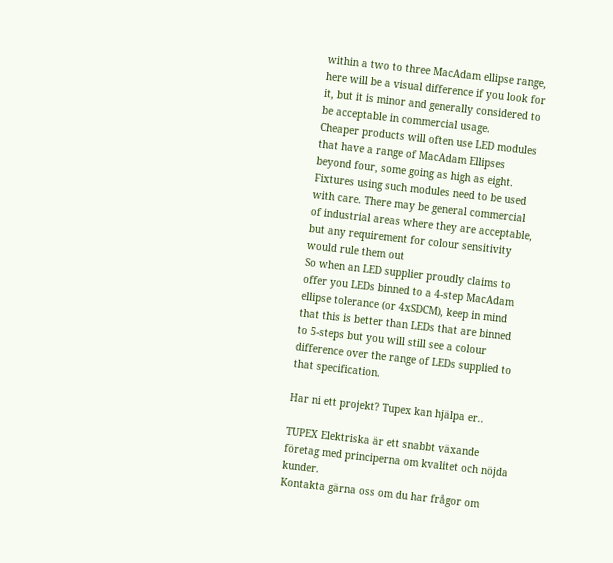within a two to three MacAdam ellipse range, here will be a visual difference if you look for it, but it is minor and generally considered to be acceptable in commercial usage.
Cheaper products will often use LED modules that have a range of MacAdam Ellipses beyond four, some going as high as eight. Fixtures using such modules need to be used with care. There may be general commercial of industrial areas where they are acceptable, but any requirement for colour sensitivity would rule them out
So when an LED supplier proudly claims to offer you LEDs binned to a 4-step MacAdam ellipse tolerance (or 4xSDCM), keep in mind that this is better than LEDs that are binned to 5-steps but you will still see a colour difference over the range of LEDs supplied to that specification.

Har ni ett projekt? Tupex kan hjälpa er..

TUPEX Elektriska är ett snabbt växande företag med principerna om kvalitet och nöjda kunder.
Kontakta gärna oss om du har frågor om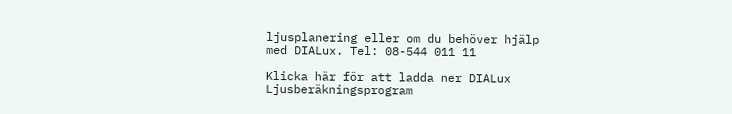ljusplanering eller om du behöver hjälp med DIALux. Tel: 08-544 011 11

Klicka här för att ladda ner DIALux Ljusberäkningsprogram